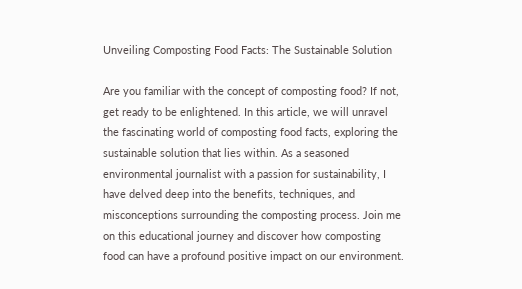Unveiling Composting Food Facts: The Sustainable Solution

Are you familiar with the concept of composting food? If not, get ready to be enlightened. In this article, we will unravel the fascinating world of composting food facts, exploring the sustainable solution that lies within. As a seasoned environmental journalist with a passion for sustainability, I have delved deep into the benefits, techniques, and misconceptions surrounding the composting process. Join me on this educational journey and discover how composting food can have a profound positive impact on our environment.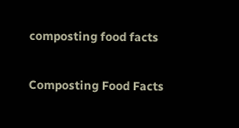composting food facts

Composting Food Facts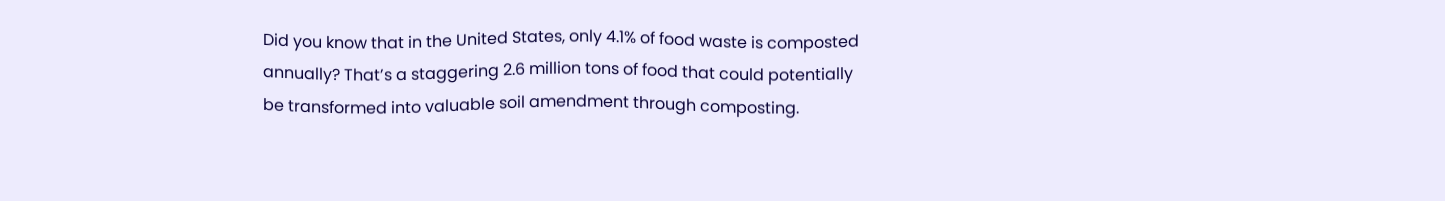Did you know that in the United States, only 4.1% of food waste is composted annually? That’s a staggering 2.6 million tons of food that could potentially be transformed into valuable soil amendment through composting.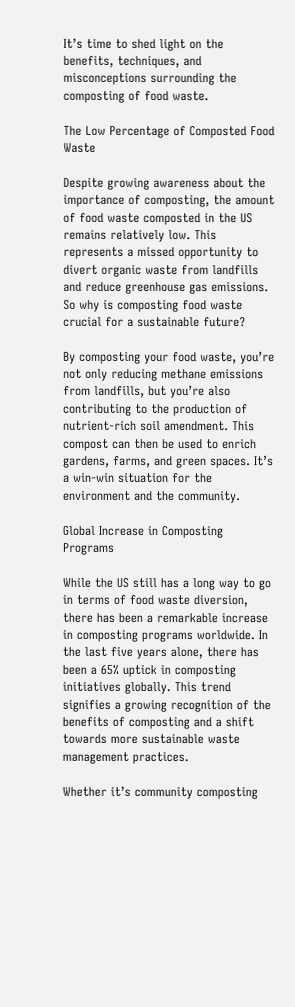It’s time to shed light on the benefits, techniques, and misconceptions surrounding the composting of food waste.

The Low Percentage of Composted Food Waste

Despite growing awareness about the importance of composting, the amount of food waste composted in the US remains relatively low. This represents a missed opportunity to divert organic waste from landfills and reduce greenhouse gas emissions. So why is composting food waste crucial for a sustainable future?

By composting your food waste, you’re not only reducing methane emissions from landfills, but you’re also contributing to the production of nutrient-rich soil amendment. This compost can then be used to enrich gardens, farms, and green spaces. It’s a win-win situation for the environment and the community.

Global Increase in Composting Programs

While the US still has a long way to go in terms of food waste diversion, there has been a remarkable increase in composting programs worldwide. In the last five years alone, there has been a 65% uptick in composting initiatives globally. This trend signifies a growing recognition of the benefits of composting and a shift towards more sustainable waste management practices.

Whether it’s community composting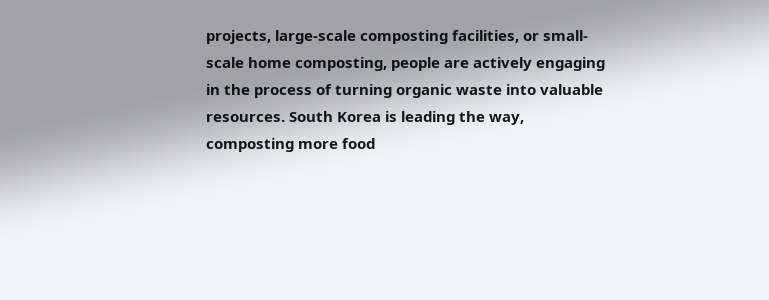projects, large-scale composting facilities, or small-scale home composting, people are actively engaging in the process of turning organic waste into valuable resources. South Korea is leading the way, composting more food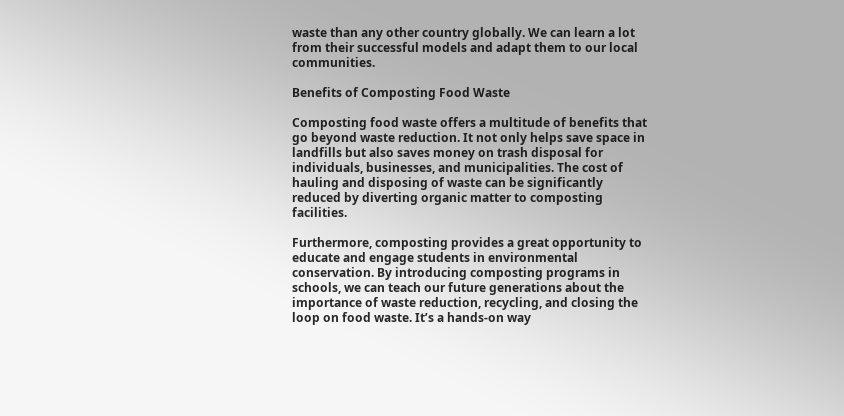waste than any other country globally. We can learn a lot from their successful models and adapt them to our local communities.

Benefits of Composting Food Waste

Composting food waste offers a multitude of benefits that go beyond waste reduction. It not only helps save space in landfills but also saves money on trash disposal for individuals, businesses, and municipalities. The cost of hauling and disposing of waste can be significantly reduced by diverting organic matter to composting facilities.

Furthermore, composting provides a great opportunity to educate and engage students in environmental conservation. By introducing composting programs in schools, we can teach our future generations about the importance of waste reduction, recycling, and closing the loop on food waste. It’s a hands-on way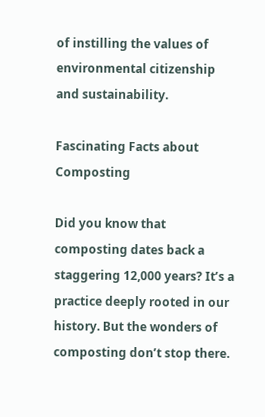of instilling the values of environmental citizenship and sustainability.

Fascinating Facts about Composting

Did you know that composting dates back a staggering 12,000 years? It’s a practice deeply rooted in our history. But the wonders of composting don’t stop there.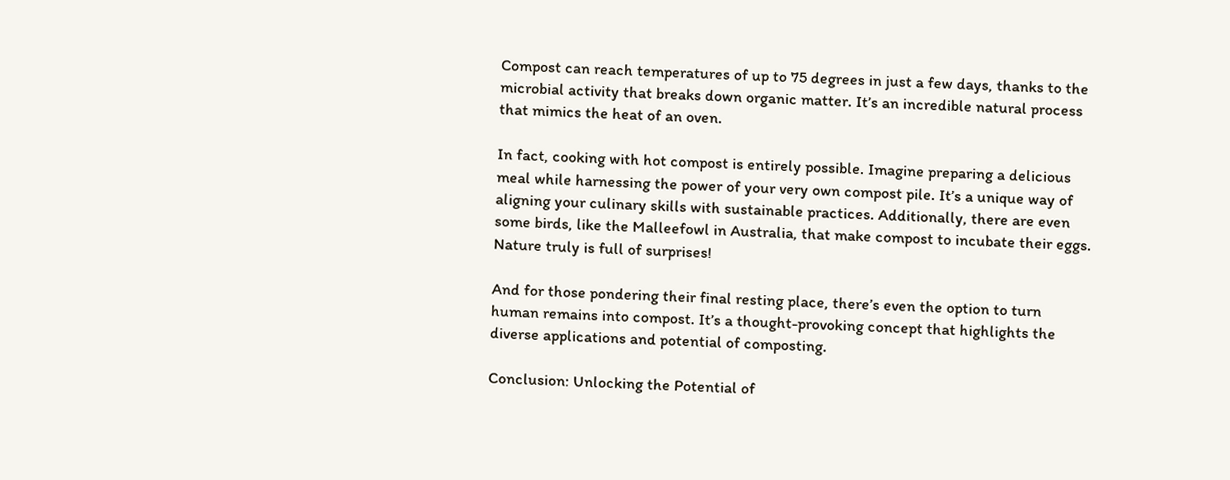Compost can reach temperatures of up to 75 degrees in just a few days, thanks to the microbial activity that breaks down organic matter. It’s an incredible natural process that mimics the heat of an oven.

In fact, cooking with hot compost is entirely possible. Imagine preparing a delicious meal while harnessing the power of your very own compost pile. It’s a unique way of aligning your culinary skills with sustainable practices. Additionally, there are even some birds, like the Malleefowl in Australia, that make compost to incubate their eggs. Nature truly is full of surprises!

And for those pondering their final resting place, there’s even the option to turn human remains into compost. It’s a thought-provoking concept that highlights the diverse applications and potential of composting.

Conclusion: Unlocking the Potential of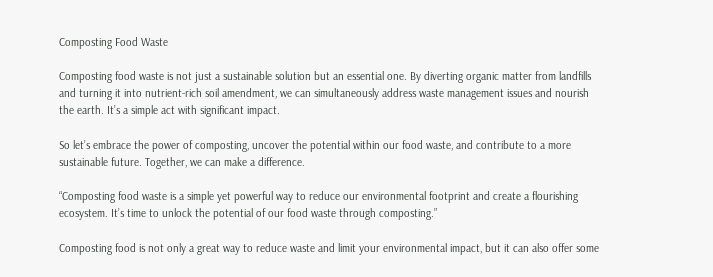Composting Food Waste

Composting food waste is not just a sustainable solution but an essential one. By diverting organic matter from landfills and turning it into nutrient-rich soil amendment, we can simultaneously address waste management issues and nourish the earth. It’s a simple act with significant impact.

So let’s embrace the power of composting, uncover the potential within our food waste, and contribute to a more sustainable future. Together, we can make a difference.

“Composting food waste is a simple yet powerful way to reduce our environmental footprint and create a flourishing ecosystem. It’s time to unlock the potential of our food waste through composting.”

Composting food is not only a great way to reduce waste and limit your environmental impact, but it can also offer some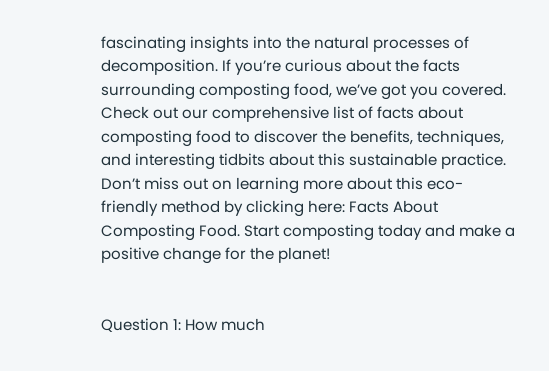fascinating insights into the natural processes of decomposition. If you’re curious about the facts surrounding composting food, we’ve got you covered. Check out our comprehensive list of facts about composting food to discover the benefits, techniques, and interesting tidbits about this sustainable practice. Don’t miss out on learning more about this eco-friendly method by clicking here: Facts About Composting Food. Start composting today and make a positive change for the planet!


Question 1: How much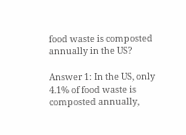food waste is composted annually in the US?

Answer 1: In the US, only 4.1% of food waste is composted annually,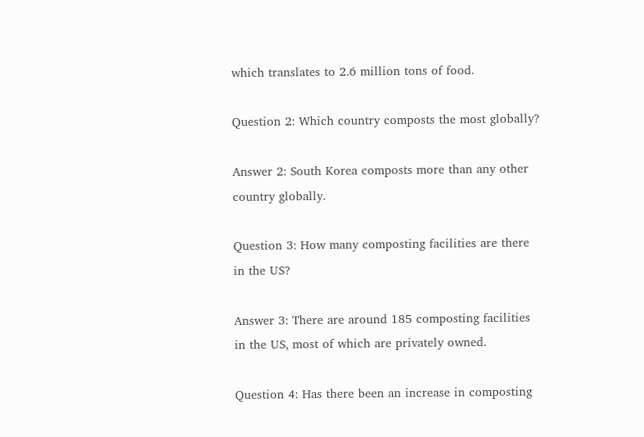which translates to 2.6 million tons of food.

Question 2: Which country composts the most globally?

Answer 2: South Korea composts more than any other country globally.

Question 3: How many composting facilities are there in the US?

Answer 3: There are around 185 composting facilities in the US, most of which are privately owned.

Question 4: Has there been an increase in composting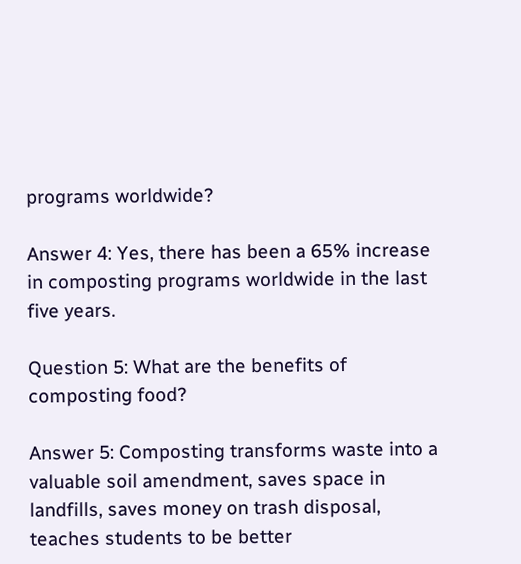programs worldwide?

Answer 4: Yes, there has been a 65% increase in composting programs worldwide in the last five years.

Question 5: What are the benefits of composting food?

Answer 5: Composting transforms waste into a valuable soil amendment, saves space in landfills, saves money on trash disposal, teaches students to be better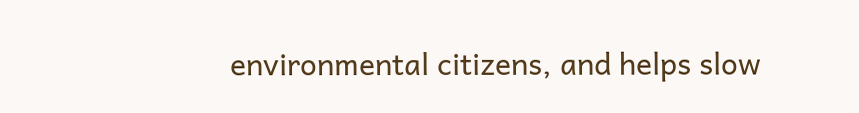environmental citizens, and helps slow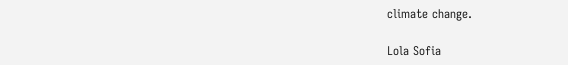climate change.

Lola Sofia